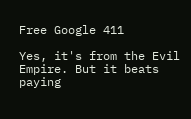Free Google 411

Yes, it's from the Evil Empire. But it beats paying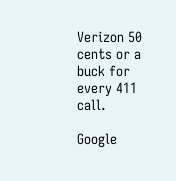Verizon 50 cents or a buck for every 411 call.

Google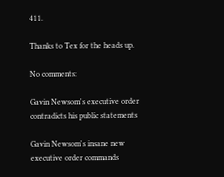411.

Thanks to Tex for the heads up.

No comments:

Gavin Newsom's executive order contradicts his public statements

Gavin Newsom's insane new executive order commands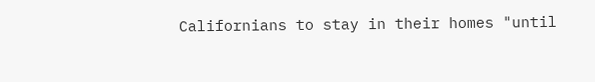Californians to stay in their homes "until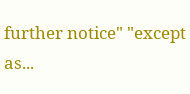further notice" "except as...